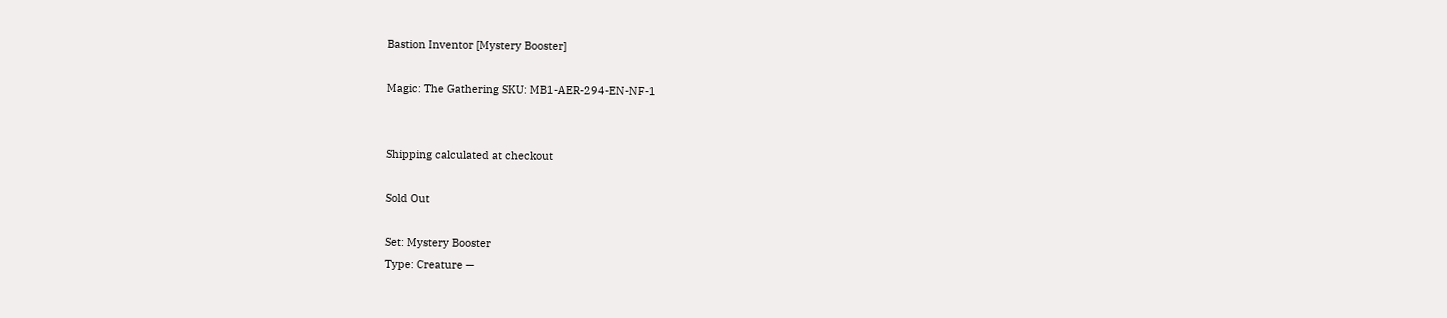Bastion Inventor [Mystery Booster]

Magic: The Gathering SKU: MB1-AER-294-EN-NF-1


Shipping calculated at checkout

Sold Out

Set: Mystery Booster
Type: Creature —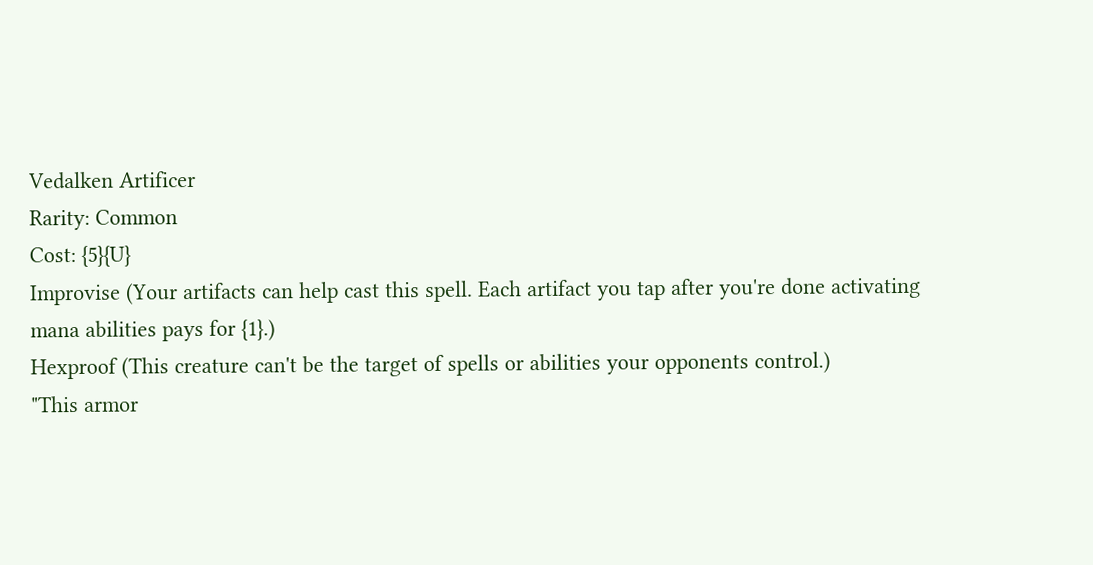Vedalken Artificer
Rarity: Common
Cost: {5}{U}
Improvise (Your artifacts can help cast this spell. Each artifact you tap after you're done activating mana abilities pays for {1}.)
Hexproof (This creature can't be the target of spells or abilities your opponents control.)
"This armor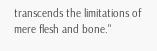transcends the limitations of mere flesh and bone."